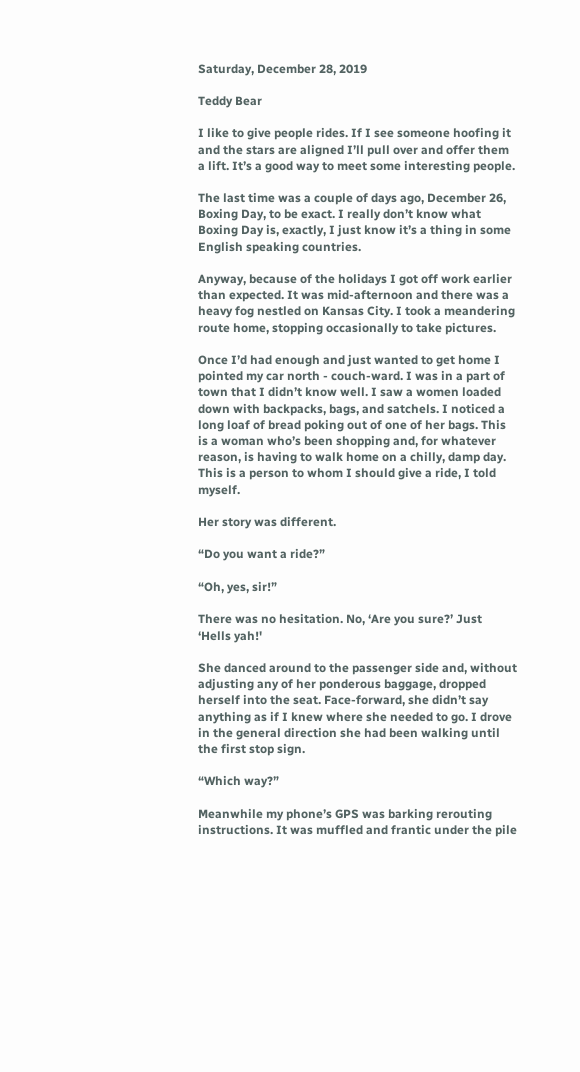Saturday, December 28, 2019

Teddy Bear

I like to give people rides. If I see someone hoofing it and the stars are aligned I’ll pull over and offer them a lift. It’s a good way to meet some interesting people.

The last time was a couple of days ago, December 26, Boxing Day, to be exact. I really don’t know what Boxing Day is, exactly, I just know it’s a thing in some English speaking countries.

Anyway, because of the holidays I got off work earlier than expected. It was mid-afternoon and there was a heavy fog nestled on Kansas City. I took a meandering route home, stopping occasionally to take pictures.

Once I’d had enough and just wanted to get home I pointed my car north - couch-ward. I was in a part of town that I didn’t know well. I saw a women loaded down with backpacks, bags, and satchels. I noticed a long loaf of bread poking out of one of her bags. This is a woman who’s been shopping and, for whatever reason, is having to walk home on a chilly, damp day. This is a person to whom I should give a ride, I told myself.

Her story was different.

“Do you want a ride?”

“Oh, yes, sir!”

There was no hesitation. No, ‘Are you sure?’ Just ‘Hells yah!'

She danced around to the passenger side and, without adjusting any of her ponderous baggage, dropped herself into the seat. Face-forward, she didn’t say anything as if I knew where she needed to go. I drove in the general direction she had been walking until the first stop sign.

“Which way?”

Meanwhile my phone’s GPS was barking rerouting instructions. It was muffled and frantic under the pile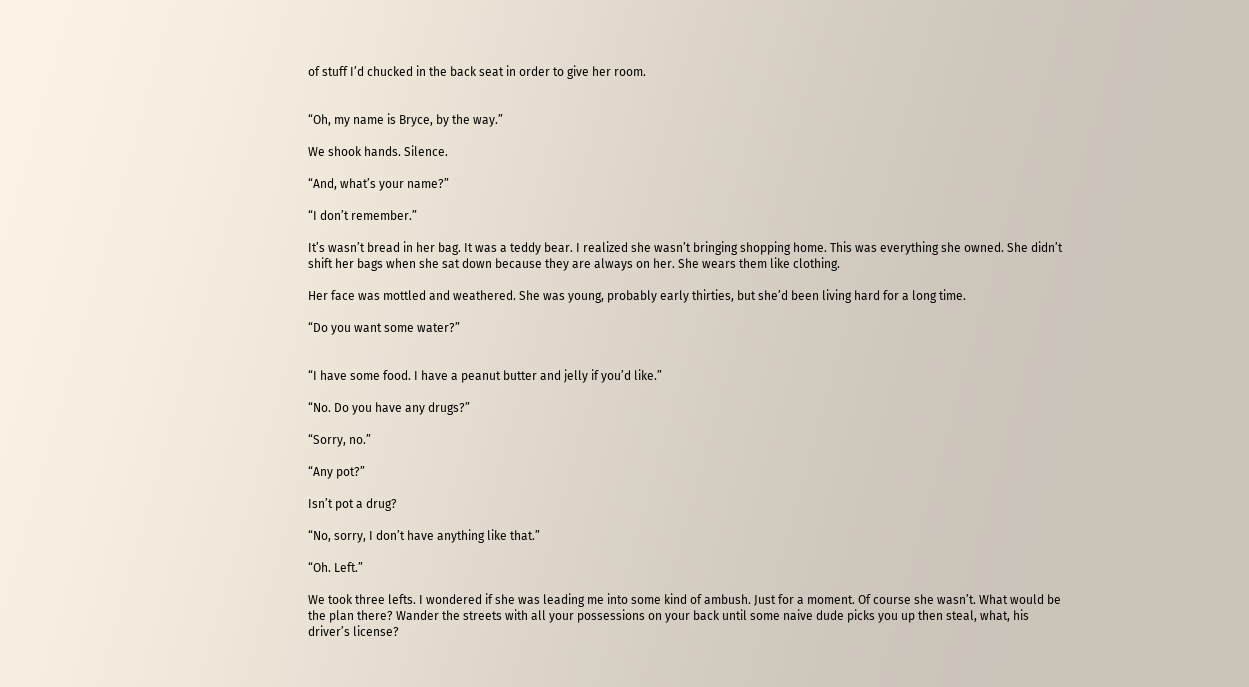of stuff I’d chucked in the back seat in order to give her room.


“Oh, my name is Bryce, by the way.”

We shook hands. Silence.

“And, what’s your name?”

“I don’t remember.”

It’s wasn’t bread in her bag. It was a teddy bear. I realized she wasn’t bringing shopping home. This was everything she owned. She didn’t shift her bags when she sat down because they are always on her. She wears them like clothing.

Her face was mottled and weathered. She was young, probably early thirties, but she’d been living hard for a long time.

“Do you want some water?”


“I have some food. I have a peanut butter and jelly if you’d like.”

“No. Do you have any drugs?”

“Sorry, no.”

“Any pot?”

Isn’t pot a drug?

“No, sorry, I don’t have anything like that.”

“Oh. Left.”

We took three lefts. I wondered if she was leading me into some kind of ambush. Just for a moment. Of course she wasn’t. What would be the plan there? Wander the streets with all your possessions on your back until some naive dude picks you up then steal, what, his driver’s license?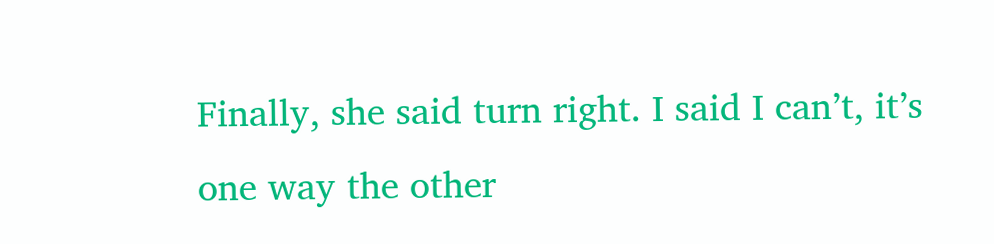Finally, she said turn right. I said I can’t, it’s one way the other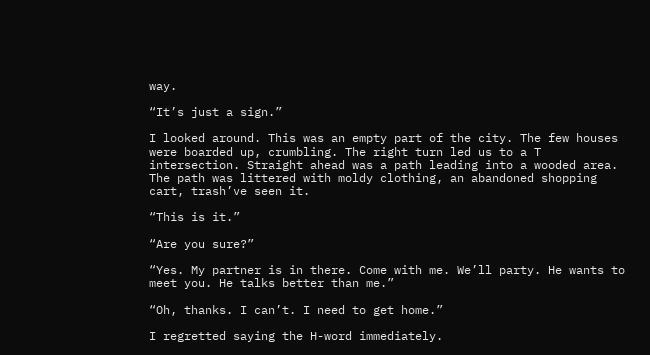way.

“It’s just a sign.”

I looked around. This was an empty part of the city. The few houses were boarded up, crumbling. The right turn led us to a T intersection. Straight ahead was a path leading into a wooded area. The path was littered with moldy clothing, an abandoned shopping cart, trash’ve seen it.

“This is it.”

“Are you sure?”

“Yes. My partner is in there. Come with me. We’ll party. He wants to meet you. He talks better than me.”

“Oh, thanks. I can’t. I need to get home.”

I regretted saying the H-word immediately.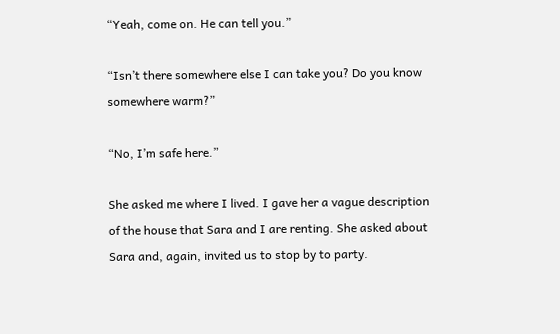“Yeah, come on. He can tell you.”

“Isn’t there somewhere else I can take you? Do you know somewhere warm?”

“No, I’m safe here.”

She asked me where I lived. I gave her a vague description of the house that Sara and I are renting. She asked about Sara and, again, invited us to stop by to party.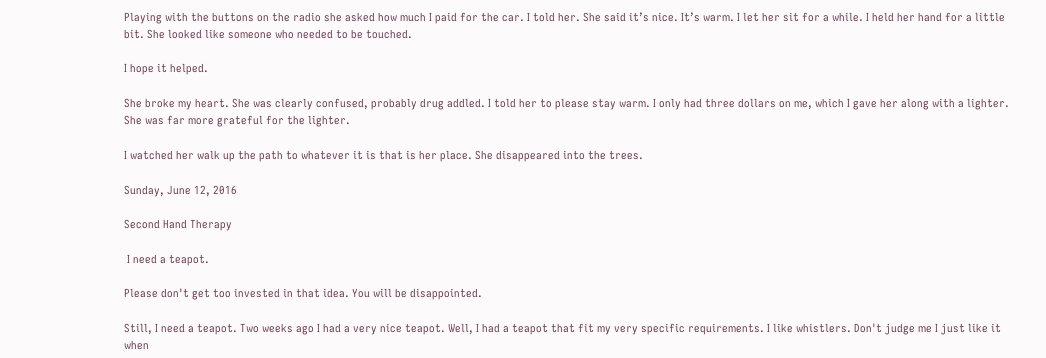Playing with the buttons on the radio she asked how much I paid for the car. I told her. She said it’s nice. It’s warm. I let her sit for a while. I held her hand for a little bit. She looked like someone who needed to be touched.

I hope it helped.

She broke my heart. She was clearly confused, probably drug addled. I told her to please stay warm. I only had three dollars on me, which I gave her along with a lighter. She was far more grateful for the lighter.

I watched her walk up the path to whatever it is that is her place. She disappeared into the trees.

Sunday, June 12, 2016

Second Hand Therapy

 I need a teapot.

Please don't get too invested in that idea. You will be disappointed.

Still, I need a teapot. Two weeks ago I had a very nice teapot. Well, I had a teapot that fit my very specific requirements. I like whistlers. Don't judge me I just like it when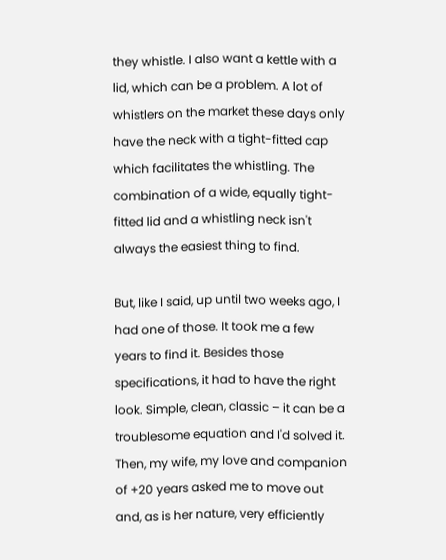they whistle. I also want a kettle with a lid, which can be a problem. A lot of whistlers on the market these days only have the neck with a tight-fitted cap which facilitates the whistling. The combination of a wide, equally tight-fitted lid and a whistling neck isn't always the easiest thing to find.

But, like I said, up until two weeks ago, I had one of those. It took me a few years to find it. Besides those specifications, it had to have the right look. Simple, clean, classic – it can be a troublesome equation and I'd solved it. Then, my wife, my love and companion of +20 years asked me to move out and, as is her nature, very efficiently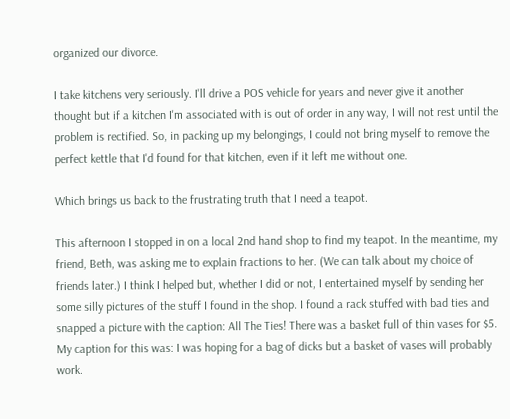organized our divorce.

I take kitchens very seriously. I'll drive a POS vehicle for years and never give it another thought but if a kitchen I'm associated with is out of order in any way, I will not rest until the problem is rectified. So, in packing up my belongings, I could not bring myself to remove the perfect kettle that I'd found for that kitchen, even if it left me without one.

Which brings us back to the frustrating truth that I need a teapot.

This afternoon I stopped in on a local 2nd hand shop to find my teapot. In the meantime, my friend, Beth, was asking me to explain fractions to her. (We can talk about my choice of friends later.) I think I helped but, whether I did or not, I entertained myself by sending her some silly pictures of the stuff I found in the shop. I found a rack stuffed with bad ties and snapped a picture with the caption: All The Ties! There was a basket full of thin vases for $5. My caption for this was: I was hoping for a bag of dicks but a basket of vases will probably work.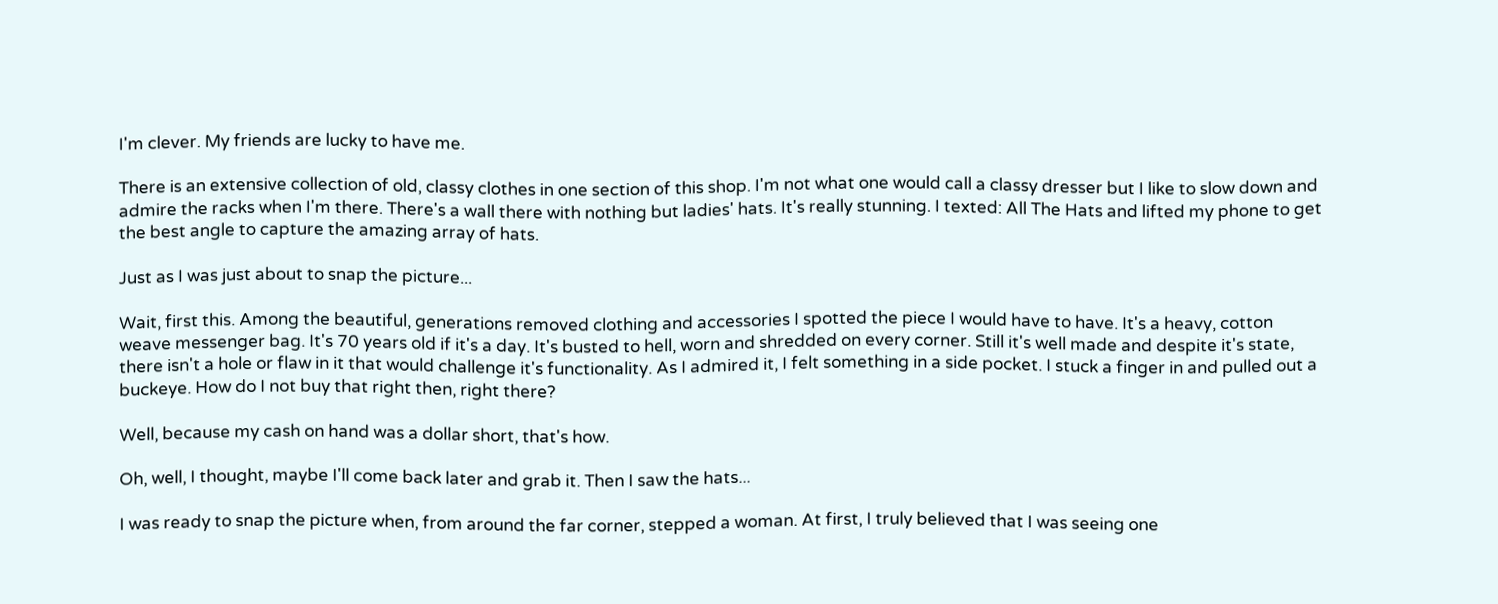I'm clever. My friends are lucky to have me.

There is an extensive collection of old, classy clothes in one section of this shop. I'm not what one would call a classy dresser but I like to slow down and admire the racks when I'm there. There's a wall there with nothing but ladies' hats. It's really stunning. I texted: All The Hats and lifted my phone to get the best angle to capture the amazing array of hats.

Just as I was just about to snap the picture...

Wait, first this. Among the beautiful, generations removed clothing and accessories I spotted the piece I would have to have. It's a heavy, cotton weave messenger bag. It's 70 years old if it's a day. It's busted to hell, worn and shredded on every corner. Still it's well made and despite it's state, there isn't a hole or flaw in it that would challenge it's functionality. As I admired it, I felt something in a side pocket. I stuck a finger in and pulled out a buckeye. How do I not buy that right then, right there?

Well, because my cash on hand was a dollar short, that's how.

Oh, well, I thought, maybe I'll come back later and grab it. Then I saw the hats...

I was ready to snap the picture when, from around the far corner, stepped a woman. At first, I truly believed that I was seeing one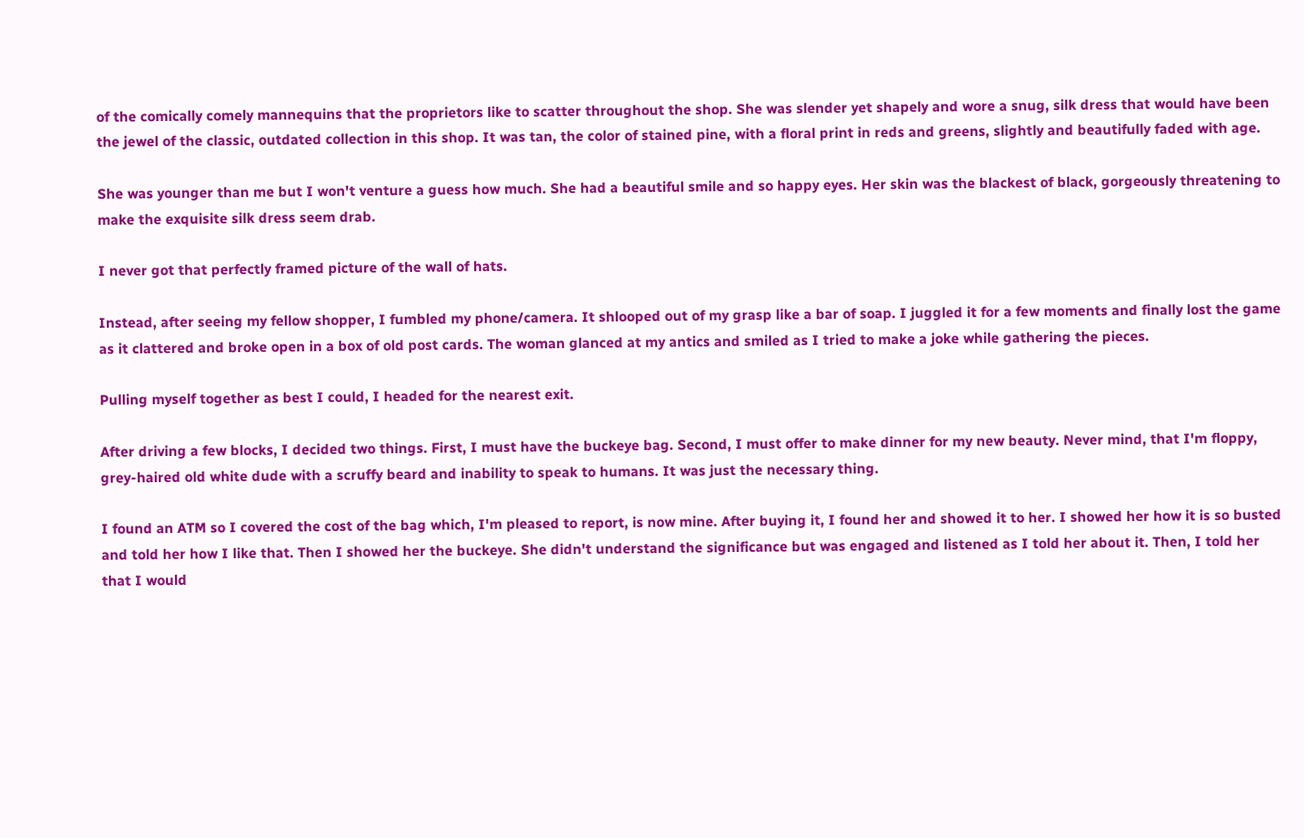of the comically comely mannequins that the proprietors like to scatter throughout the shop. She was slender yet shapely and wore a snug, silk dress that would have been the jewel of the classic, outdated collection in this shop. It was tan, the color of stained pine, with a floral print in reds and greens, slightly and beautifully faded with age.

She was younger than me but I won't venture a guess how much. She had a beautiful smile and so happy eyes. Her skin was the blackest of black, gorgeously threatening to make the exquisite silk dress seem drab.

I never got that perfectly framed picture of the wall of hats.

Instead, after seeing my fellow shopper, I fumbled my phone/camera. It shlooped out of my grasp like a bar of soap. I juggled it for a few moments and finally lost the game as it clattered and broke open in a box of old post cards. The woman glanced at my antics and smiled as I tried to make a joke while gathering the pieces.

Pulling myself together as best I could, I headed for the nearest exit.

After driving a few blocks, I decided two things. First, I must have the buckeye bag. Second, I must offer to make dinner for my new beauty. Never mind, that I'm floppy, grey-haired old white dude with a scruffy beard and inability to speak to humans. It was just the necessary thing.

I found an ATM so I covered the cost of the bag which, I'm pleased to report, is now mine. After buying it, I found her and showed it to her. I showed her how it is so busted and told her how I like that. Then I showed her the buckeye. She didn't understand the significance but was engaged and listened as I told her about it. Then, I told her that I would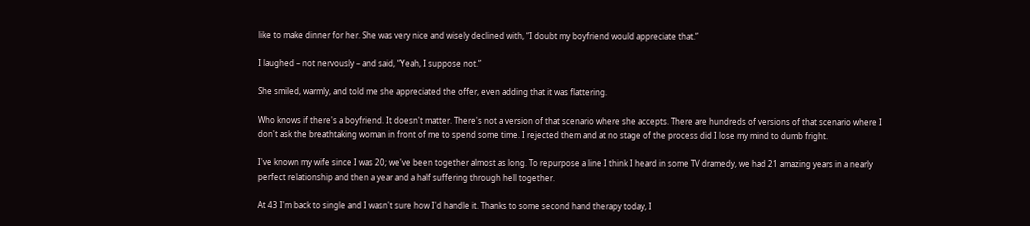like to make dinner for her. She was very nice and wisely declined with, “I doubt my boyfriend would appreciate that.”

I laughed – not nervously – and said, “Yeah, I suppose not.”

She smiled, warmly, and told me she appreciated the offer, even adding that it was flattering.

Who knows if there's a boyfriend. It doesn't matter. There's not a version of that scenario where she accepts. There are hundreds of versions of that scenario where I don't ask the breathtaking woman in front of me to spend some time. I rejected them and at no stage of the process did I lose my mind to dumb fright.

I've known my wife since I was 20; we've been together almost as long. To repurpose a line I think I heard in some TV dramedy, we had 21 amazing years in a nearly perfect relationship and then a year and a half suffering through hell together.

At 43 I'm back to single and I wasn't sure how I'd handle it. Thanks to some second hand therapy today, I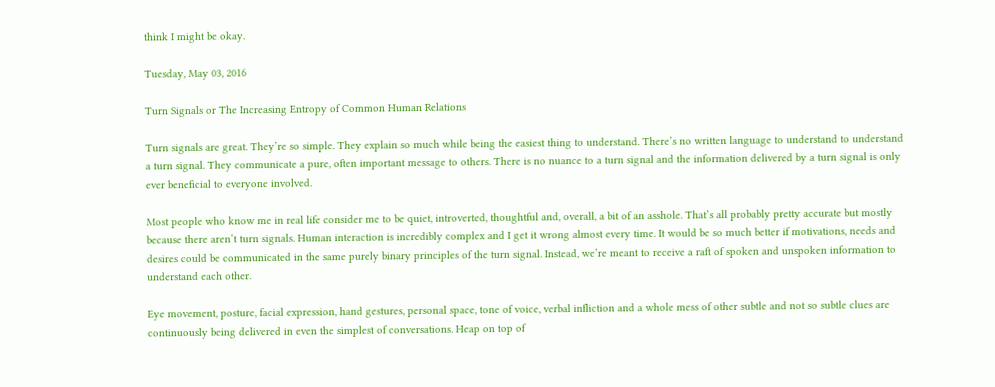think I might be okay.

Tuesday, May 03, 2016

Turn Signals or The Increasing Entropy of Common Human Relations

Turn signals are great. They’re so simple. They explain so much while being the easiest thing to understand. There’s no written language to understand to understand a turn signal. They communicate a pure, often important message to others. There is no nuance to a turn signal and the information delivered by a turn signal is only ever beneficial to everyone involved.

Most people who know me in real life consider me to be quiet, introverted, thoughtful and, overall, a bit of an asshole. That’s all probably pretty accurate but mostly because there aren’t turn signals. Human interaction is incredibly complex and I get it wrong almost every time. It would be so much better if motivations, needs and desires could be communicated in the same purely binary principles of the turn signal. Instead, we’re meant to receive a raft of spoken and unspoken information to understand each other.

Eye movement, posture, facial expression, hand gestures, personal space, tone of voice, verbal infliction and a whole mess of other subtle and not so subtle clues are continuously being delivered in even the simplest of conversations. Heap on top of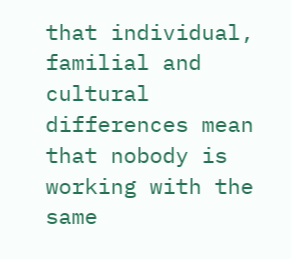that individual, familial and cultural differences mean that nobody is working with the same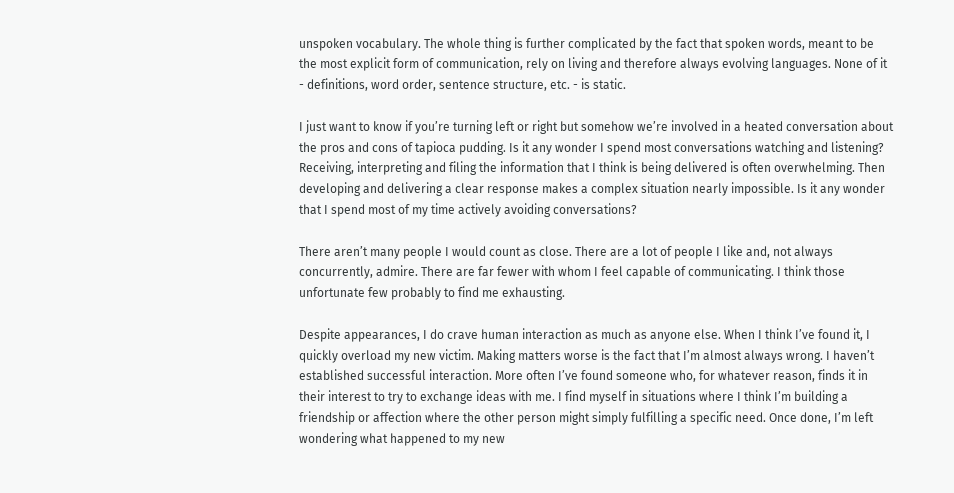unspoken vocabulary. The whole thing is further complicated by the fact that spoken words, meant to be the most explicit form of communication, rely on living and therefore always evolving languages. None of it - definitions, word order, sentence structure, etc. - is static.

I just want to know if you’re turning left or right but somehow we’re involved in a heated conversation about the pros and cons of tapioca pudding. Is it any wonder I spend most conversations watching and listening? Receiving, interpreting and filing the information that I think is being delivered is often overwhelming. Then developing and delivering a clear response makes a complex situation nearly impossible. Is it any wonder that I spend most of my time actively avoiding conversations?

There aren’t many people I would count as close. There are a lot of people I like and, not always concurrently, admire. There are far fewer with whom I feel capable of communicating. I think those unfortunate few probably to find me exhausting.

Despite appearances, I do crave human interaction as much as anyone else. When I think I’ve found it, I quickly overload my new victim. Making matters worse is the fact that I’m almost always wrong. I haven’t established successful interaction. More often I’ve found someone who, for whatever reason, finds it in their interest to try to exchange ideas with me. I find myself in situations where I think I’m building a friendship or affection where the other person might simply fulfilling a specific need. Once done, I’m left wondering what happened to my new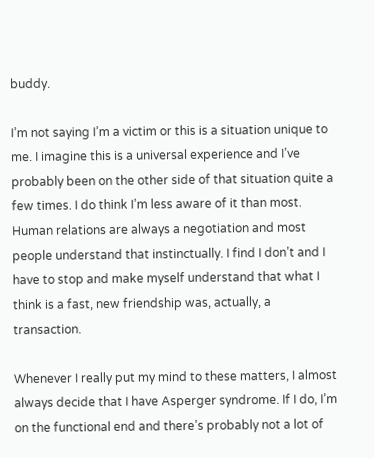buddy.

I’m not saying I’m a victim or this is a situation unique to me. I imagine this is a universal experience and I’ve probably been on the other side of that situation quite a few times. I do think I’m less aware of it than most. Human relations are always a negotiation and most people understand that instinctually. I find I don’t and I have to stop and make myself understand that what I think is a fast, new friendship was, actually, a transaction.

Whenever I really put my mind to these matters, I almost always decide that I have Asperger syndrome. If I do, I’m on the functional end and there’s probably not a lot of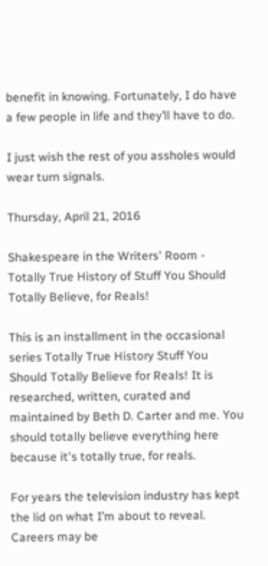benefit in knowing. Fortunately, I do have a few people in life and they’ll have to do.

I just wish the rest of you assholes would wear turn signals.

Thursday, April 21, 2016

Shakespeare in the Writers' Room - Totally True History of Stuff You Should Totally Believe, for Reals!

This is an installment in the occasional series Totally True History Stuff You Should Totally Believe for Reals! It is researched, written, curated and maintained by Beth D. Carter and me. You should totally believe everything here because it's totally true, for reals.

For years the television industry has kept the lid on what I’m about to reveal. Careers may be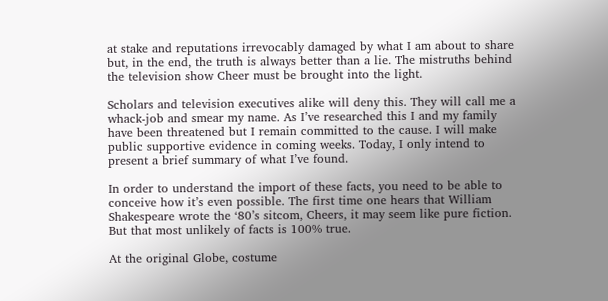at stake and reputations irrevocably damaged by what I am about to share but, in the end, the truth is always better than a lie. The mistruths behind the television show Cheer must be brought into the light.

Scholars and television executives alike will deny this. They will call me a whack-job and smear my name. As I’ve researched this I and my family have been threatened but I remain committed to the cause. I will make public supportive evidence in coming weeks. Today, I only intend to present a brief summary of what I’ve found.

In order to understand the import of these facts, you need to be able to conceive how it’s even possible. The first time one hears that William Shakespeare wrote the ‘80’s sitcom, Cheers, it may seem like pure fiction. But that most unlikely of facts is 100% true.

At the original Globe, costume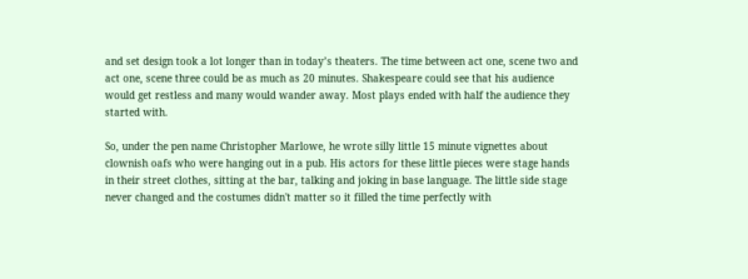and set design took a lot longer than in today’s theaters. The time between act one, scene two and act one, scene three could be as much as 20 minutes. Shakespeare could see that his audience would get restless and many would wander away. Most plays ended with half the audience they started with.

So, under the pen name Christopher Marlowe, he wrote silly little 15 minute vignettes about clownish oafs who were hanging out in a pub. His actors for these little pieces were stage hands in their street clothes, sitting at the bar, talking and joking in base language. The little side stage never changed and the costumes didn't matter so it filled the time perfectly with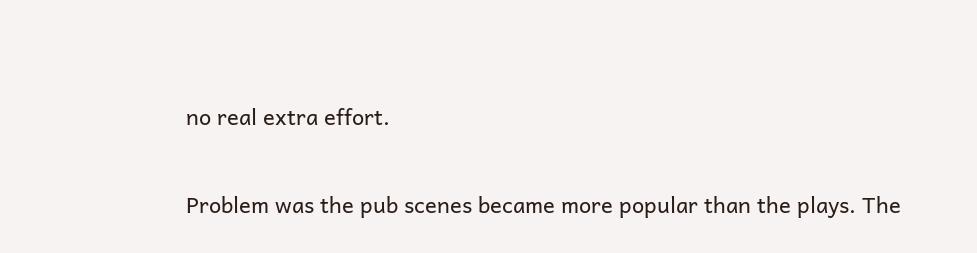no real extra effort.

Problem was the pub scenes became more popular than the plays. The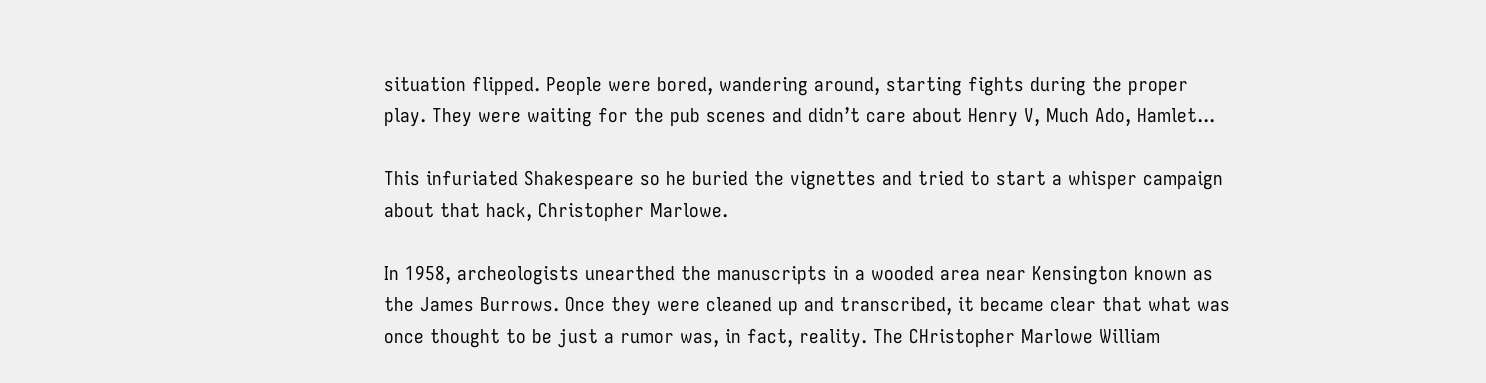situation flipped. People were bored, wandering around, starting fights during the proper play. They were waiting for the pub scenes and didn’t care about Henry V, Much Ado, Hamlet...

This infuriated Shakespeare so he buried the vignettes and tried to start a whisper campaign about that hack, Christopher Marlowe.

In 1958, archeologists unearthed the manuscripts in a wooded area near Kensington known as the James Burrows. Once they were cleaned up and transcribed, it became clear that what was once thought to be just a rumor was, in fact, reality. The CHristopher Marlowe William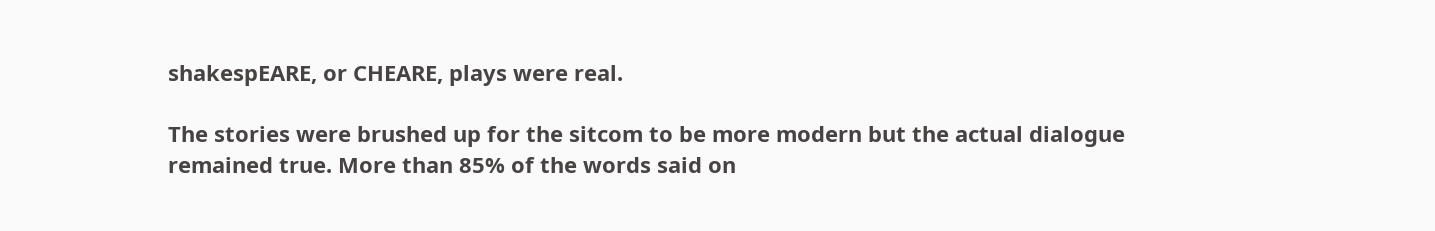shakespEARE, or CHEARE, plays were real.

The stories were brushed up for the sitcom to be more modern but the actual dialogue remained true. More than 85% of the words said on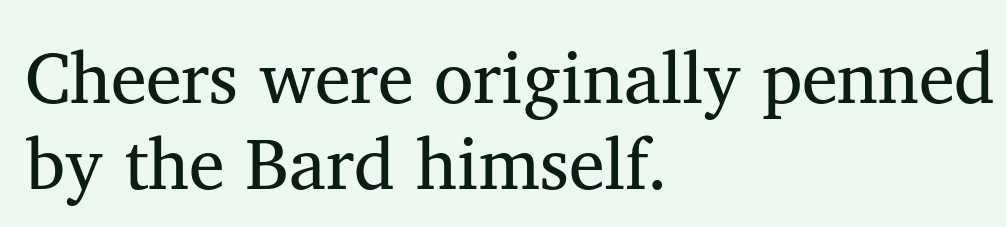Cheers were originally penned by the Bard himself.